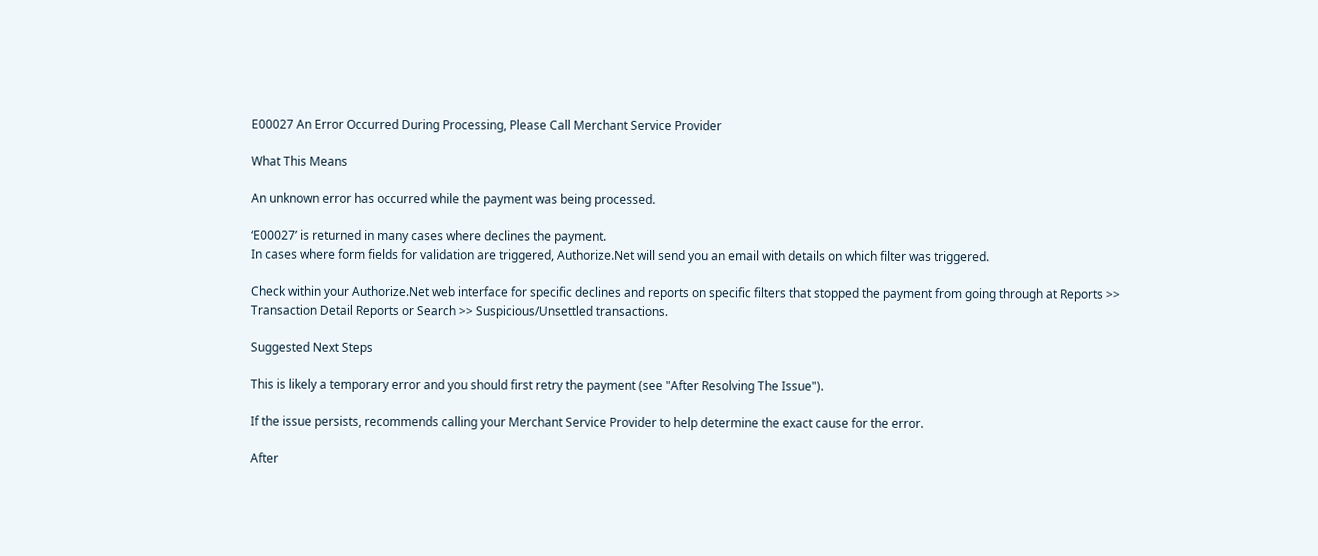E00027 An Error Occurred During Processing, Please Call Merchant Service Provider

What This Means

An unknown error has occurred while the payment was being processed.

‘E00027’ is returned in many cases where declines the payment.
In cases where form fields for validation are triggered, Authorize.Net will send you an email with details on which filter was triggered.

Check within your Authorize.Net web interface for specific declines and reports on specific filters that stopped the payment from going through at Reports >> Transaction Detail Reports or Search >> Suspicious/Unsettled transactions.

Suggested Next Steps

This is likely a temporary error and you should first retry the payment (see "After Resolving The Issue").

If the issue persists, recommends calling your Merchant Service Provider to help determine the exact cause for the error.

After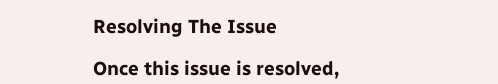Resolving The Issue

Once this issue is resolved,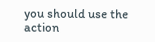you should use the action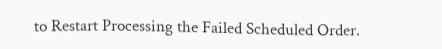to Restart Processing the Failed Scheduled Order.